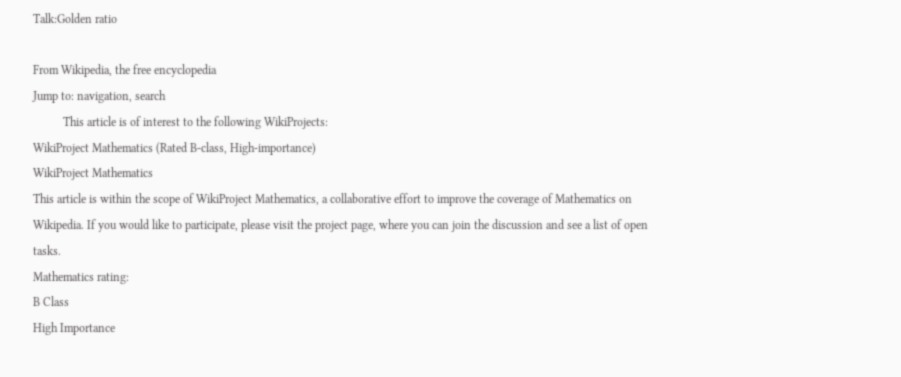Talk:Golden ratio

From Wikipedia, the free encyclopedia
Jump to: navigation, search
          This article is of interest to the following WikiProjects:
WikiProject Mathematics (Rated B-class, High-importance)
WikiProject Mathematics
This article is within the scope of WikiProject Mathematics, a collaborative effort to improve the coverage of Mathematics on Wikipedia. If you would like to participate, please visit the project page, where you can join the discussion and see a list of open tasks.
Mathematics rating:
B Class
High Importance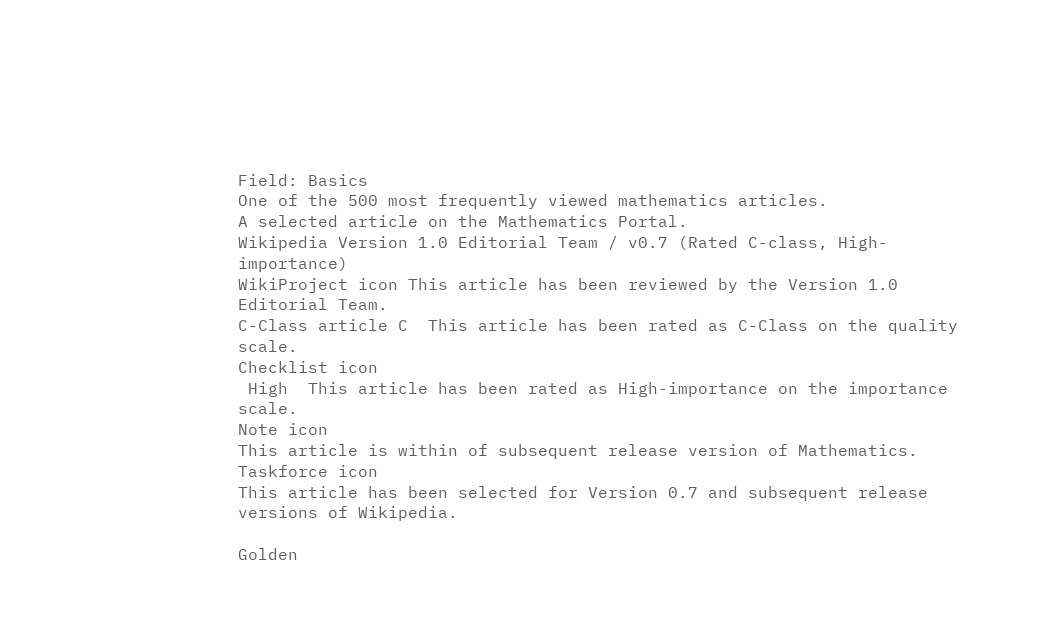Field: Basics
One of the 500 most frequently viewed mathematics articles.
A selected article on the Mathematics Portal.
Wikipedia Version 1.0 Editorial Team / v0.7 (Rated C-class, High-importance)
WikiProject icon This article has been reviewed by the Version 1.0 Editorial Team.
C-Class article C  This article has been rated as C-Class on the quality scale.
Checklist icon
 High  This article has been rated as High-importance on the importance scale.
Note icon
This article is within of subsequent release version of Mathematics.
Taskforce icon
This article has been selected for Version 0.7 and subsequent release versions of Wikipedia.

Golden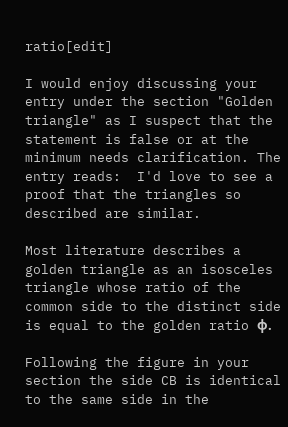ratio[edit]

I would enjoy discussing your entry under the section "Golden triangle" as I suspect that the statement is false or at the minimum needs clarification. The entry reads:  I'd love to see a proof that the triangles so described are similar.

Most literature describes a golden triangle as an isosceles triangle whose ratio of the common side to the distinct side is equal to the golden ratio φ.

Following the figure in your section the side CB is identical to the same side in the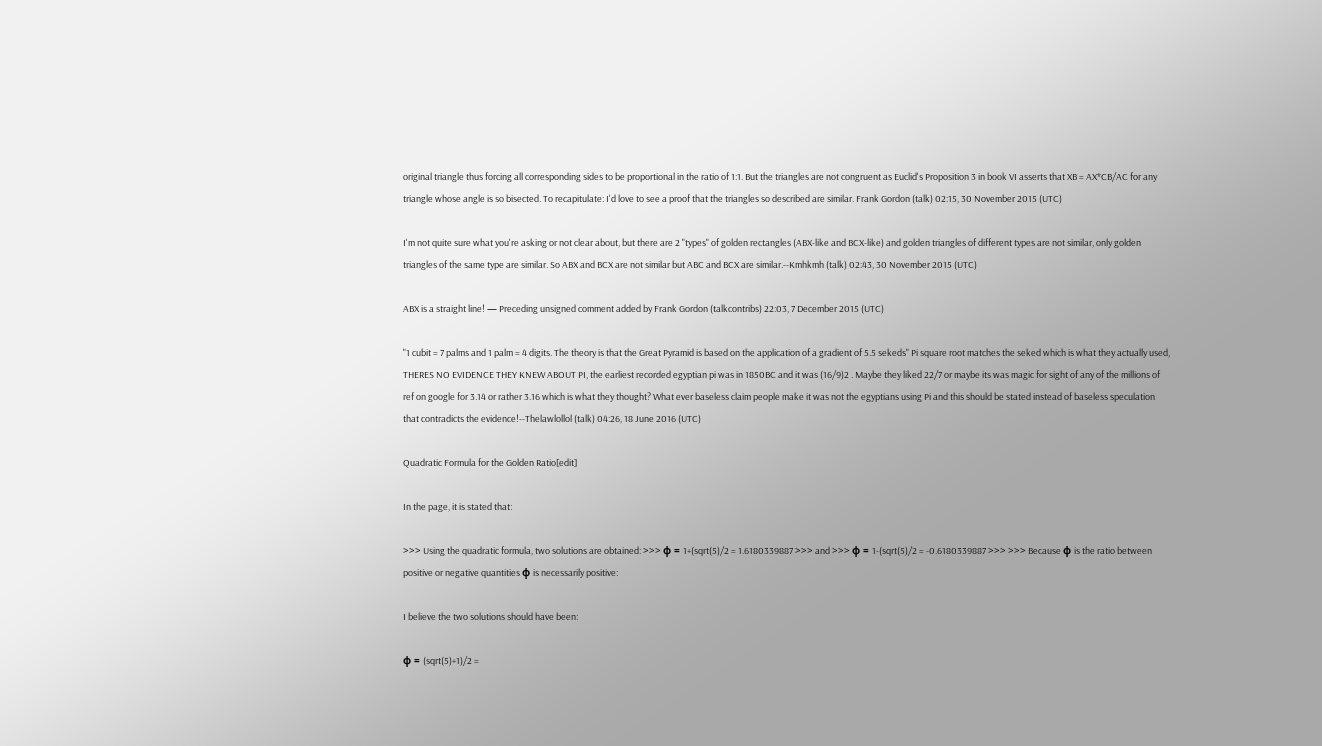original triangle thus forcing all corresponding sides to be proportional in the ratio of 1:1. But the triangles are not congruent as Euclid's Proposition 3 in book VI asserts that XB = AX*CB/AC for any triangle whose angle is so bisected. To recapitulate: I'd love to see a proof that the triangles so described are similar. Frank Gordon (talk) 02:15, 30 November 2015 (UTC)

I'm not quite sure what you're asking or not clear about, but there are 2 "types" of golden rectangles (ABX-like and BCX-like) and golden triangles of different types are not similar, only golden triangles of the same type are similar. So ABX and BCX are not similar but ABC and BCX are similar.--Kmhkmh (talk) 02:43, 30 November 2015 (UTC)

ABX is a straight line! — Preceding unsigned comment added by Frank Gordon (talkcontribs) 22:03, 7 December 2015 (UTC)

"1 cubit = 7 palms and 1 palm = 4 digits. The theory is that the Great Pyramid is based on the application of a gradient of 5.5 sekeds" Pi square root matches the seked which is what they actually used, THERES NO EVIDENCE THEY KNEW ABOUT PI, the earliest recorded egyptian pi was in 1850BC and it was (16/9)2 . Maybe they liked 22/7 or maybe its was magic for sight of any of the millions of ref on google for 3.14 or rather 3.16 which is what they thought? What ever baseless claim people make it was not the egyptians using Pi and this should be stated instead of baseless speculation that contradicts the evidence!--Thelawlollol (talk) 04:26, 18 June 2016 (UTC)

Quadratic Formula for the Golden Ratio[edit]

In the page, it is stated that:

>>> Using the quadratic formula, two solutions are obtained: >>> φ = 1+(sqrt(5)/2 = 1.6180339887 >>> and >>> φ = 1-(sqrt(5)/2 = -0.6180339887 >>> >>> Because φ is the ratio between positive or negative quantities φ is necessarily positive:

I believe the two solutions should have been:

φ = (sqrt(5)+1)/2 =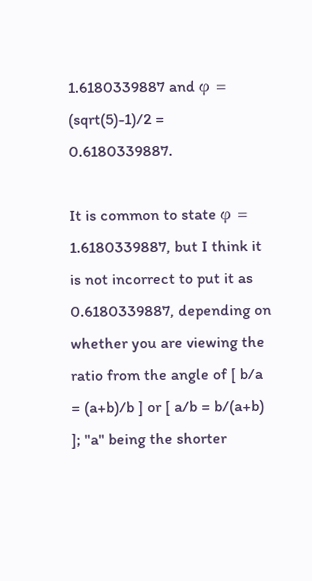1.6180339887 and φ = (sqrt(5)-1)/2 = 0.6180339887.

It is common to state φ = 1.6180339887, but I think it is not incorrect to put it as 0.6180339887, depending on whether you are viewing the ratio from the angle of [ b/a = (a+b)/b ] or [ a/b = b/(a+b) ]; "a" being the shorter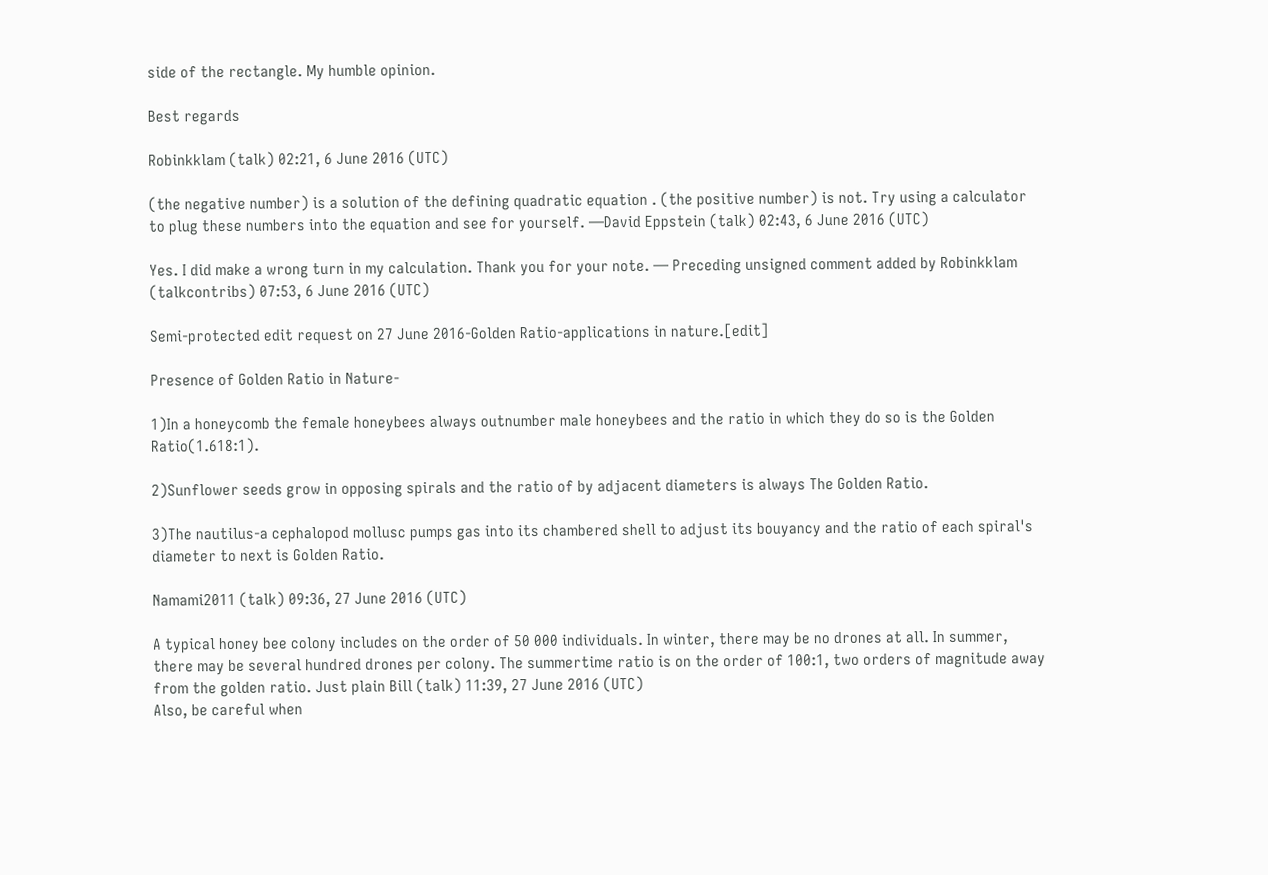side of the rectangle. My humble opinion.

Best regards

Robinkklam (talk) 02:21, 6 June 2016 (UTC)

(the negative number) is a solution of the defining quadratic equation . (the positive number) is not. Try using a calculator to plug these numbers into the equation and see for yourself. —David Eppstein (talk) 02:43, 6 June 2016 (UTC)

Yes. I did make a wrong turn in my calculation. Thank you for your note. — Preceding unsigned comment added by Robinkklam (talkcontribs) 07:53, 6 June 2016 (UTC)

Semi-protected edit request on 27 June 2016-Golden Ratio-applications in nature.[edit]

Presence of Golden Ratio in Nature-

1)In a honeycomb the female honeybees always outnumber male honeybees and the ratio in which they do so is the Golden Ratio(1.618:1).

2)Sunflower seeds grow in opposing spirals and the ratio of by adjacent diameters is always The Golden Ratio.

3)The nautilus-a cephalopod mollusc pumps gas into its chambered shell to adjust its bouyancy and the ratio of each spiral's diameter to next is Golden Ratio.

Namami2011 (talk) 09:36, 27 June 2016 (UTC)

A typical honey bee colony includes on the order of 50 000 individuals. In winter, there may be no drones at all. In summer, there may be several hundred drones per colony. The summertime ratio is on the order of 100:1, two orders of magnitude away from the golden ratio. Just plain Bill (talk) 11:39, 27 June 2016 (UTC)
Also, be careful when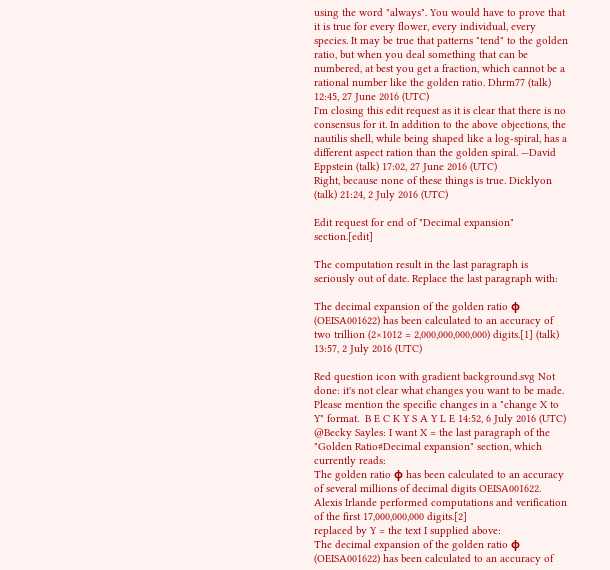using the word "always". You would have to prove that it is true for every flower, every individual, every species. It may be true that patterns "tend" to the golden ratio, but when you deal something that can be numbered, at best you get a fraction, which cannot be a rational number like the golden ratio. Dhrm77 (talk) 12:45, 27 June 2016 (UTC)
I'm closing this edit request as it is clear that there is no consensus for it. In addition to the above objections, the nautilis shell, while being shaped like a log-spiral, has a different aspect ration than the golden spiral. —David Eppstein (talk) 17:02, 27 June 2016 (UTC)
Right, because none of these things is true. Dicklyon (talk) 21:24, 2 July 2016 (UTC)

Edit request for end of "Decimal expansion" section.[edit]

The computation result in the last paragraph is seriously out of date. Replace the last paragraph with:

The decimal expansion of the golden ratio φ (OEISA001622) has been calculated to an accuracy of two trillion (2×1012 = 2,000,000,000,000) digits.[1] (talk) 13:57, 2 July 2016 (UTC)

Red question icon with gradient background.svg Not done: it's not clear what changes you want to be made. Please mention the specific changes in a "change X to Y" format.  B E C K Y S A Y L E 14:52, 6 July 2016 (UTC)
@Becky Sayles: I want X = the last paragraph of the "Golden Ratio#Decimal expansion" section, which currently reads:
The golden ratio φ has been calculated to an accuracy of several millions of decimal digits OEISA001622. Alexis Irlande performed computations and verification of the first 17,000,000,000 digits.[2]
replaced by Y = the text I supplied above:
The decimal expansion of the golden ratio φ (OEISA001622) has been calculated to an accuracy of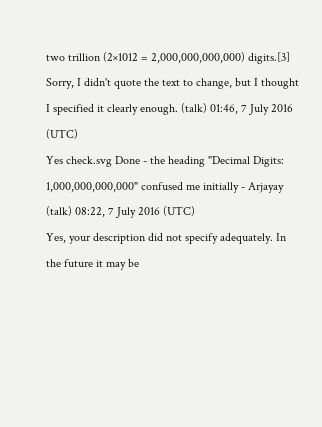two trillion (2×1012 = 2,000,000,000,000) digits.[3]
Sorry, I didn't quote the text to change, but I thought I specified it clearly enough. (talk) 01:46, 7 July 2016 (UTC)
Yes check.svg Done - the heading "Decimal Digits: 1,000,000,000,000" confused me initially - Arjayay (talk) 08:22, 7 July 2016 (UTC)
Yes, your description did not specify adequately. In the future it may be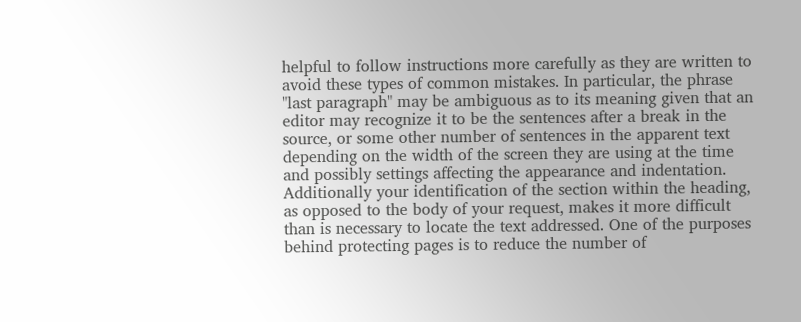helpful to follow instructions more carefully as they are written to avoid these types of common mistakes. In particular, the phrase "last paragraph" may be ambiguous as to its meaning given that an editor may recognize it to be the sentences after a break in the source, or some other number of sentences in the apparent text depending on the width of the screen they are using at the time and possibly settings affecting the appearance and indentation. Additionally your identification of the section within the heading, as opposed to the body of your request, makes it more difficult than is necessary to locate the text addressed. One of the purposes behind protecting pages is to reduce the number of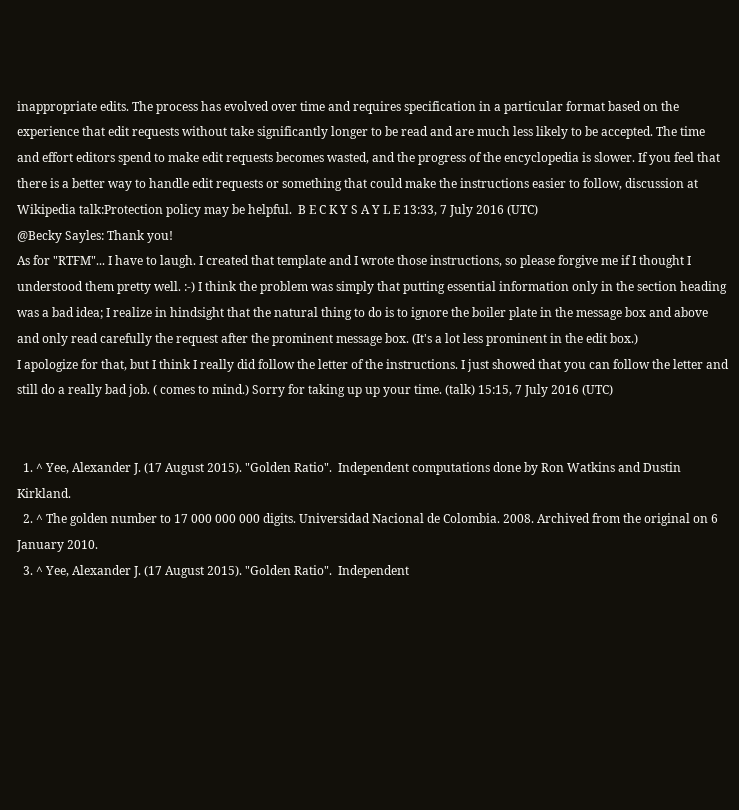inappropriate edits. The process has evolved over time and requires specification in a particular format based on the experience that edit requests without take significantly longer to be read and are much less likely to be accepted. The time and effort editors spend to make edit requests becomes wasted, and the progress of the encyclopedia is slower. If you feel that there is a better way to handle edit requests or something that could make the instructions easier to follow, discussion at Wikipedia talk:Protection policy may be helpful.  B E C K Y S A Y L E 13:33, 7 July 2016 (UTC)
@Becky Sayles: Thank you!
As for "RTFM"... I have to laugh. I created that template and I wrote those instructions, so please forgive me if I thought I understood them pretty well. :-) I think the problem was simply that putting essential information only in the section heading was a bad idea; I realize in hindsight that the natural thing to do is to ignore the boiler plate in the message box and above and only read carefully the request after the prominent message box. (It's a lot less prominent in the edit box.)
I apologize for that, but I think I really did follow the letter of the instructions. I just showed that you can follow the letter and still do a really bad job. ( comes to mind.) Sorry for taking up up your time. (talk) 15:15, 7 July 2016 (UTC)


  1. ^ Yee, Alexander J. (17 August 2015). "Golden Ratio".  Independent computations done by Ron Watkins and Dustin Kirkland.
  2. ^ The golden number to 17 000 000 000 digits. Universidad Nacional de Colombia. 2008. Archived from the original on 6 January 2010.
  3. ^ Yee, Alexander J. (17 August 2015). "Golden Ratio".  Independent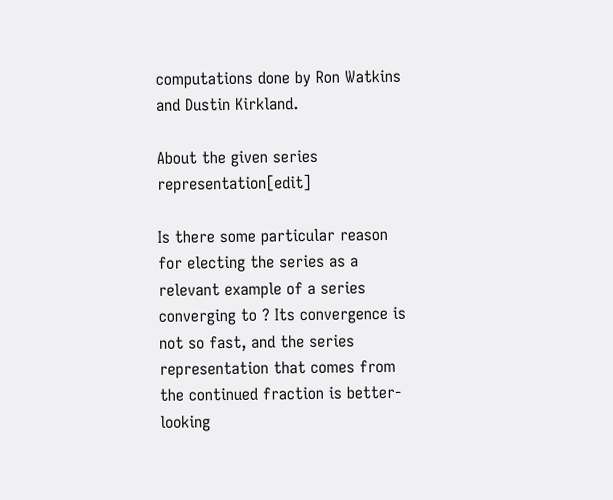computations done by Ron Watkins and Dustin Kirkland.

About the given series representation[edit]

Is there some particular reason for electing the series as a relevant example of a series converging to ? Its convergence is not so fast, and the series representation that comes from the continued fraction is better-looking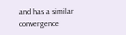and has a similar convergence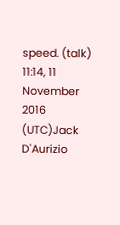speed. (talk) 11:14, 11 November 2016 (UTC)Jack D'Aurizio